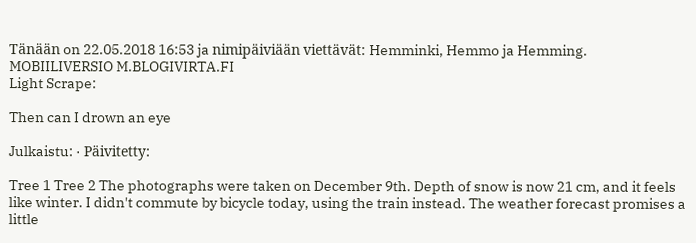Tänään on 22.05.2018 16:53 ja nimipäiviään viettävät: Hemminki, Hemmo ja Hemming. MOBIILIVERSIO M.BLOGIVIRTA.FI
Light Scrape:

Then can I drown an eye

Julkaistu: · Päivitetty:

Tree 1 Tree 2 The photographs were taken on December 9th. Depth of snow is now 21 cm, and it feels like winter. I didn't commute by bicycle today, using the train instead. The weather forecast promises a little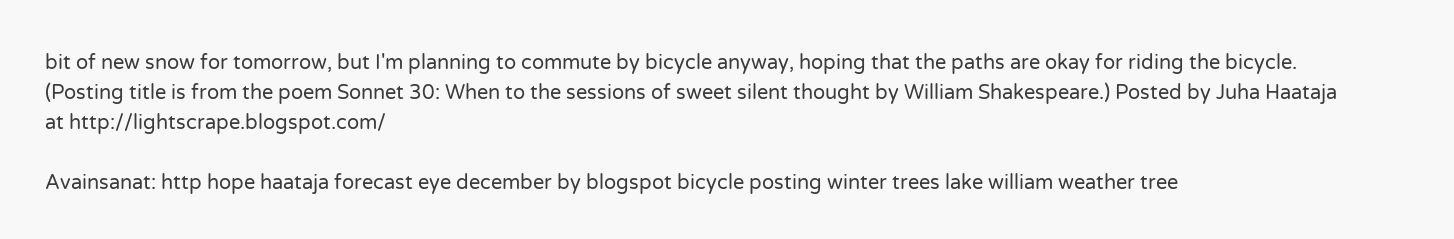bit of new snow for tomorrow, but I'm planning to commute by bicycle anyway, hoping that the paths are okay for riding the bicycle. (Posting title is from the poem Sonnet 30: When to the sessions of sweet silent thought by William Shakespeare.) Posted by Juha Haataja at http://lightscrape.blogspot.com/

Avainsanat: http hope haataja forecast eye december by blogspot bicycle posting winter trees lake william weather tree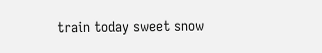train today sweet snow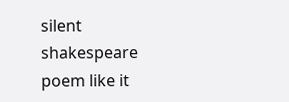silent shakespeare poem like it